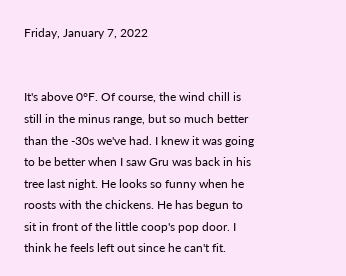Friday, January 7, 2022


It's above 0°F. Of course, the wind chill is still in the minus range, but so much better than the -30s we've had. I knew it was going to be better when I saw Gru was back in his tree last night. He looks so funny when he roosts with the chickens. He has begun to sit in front of the little coop's pop door. I think he feels left out since he can't fit.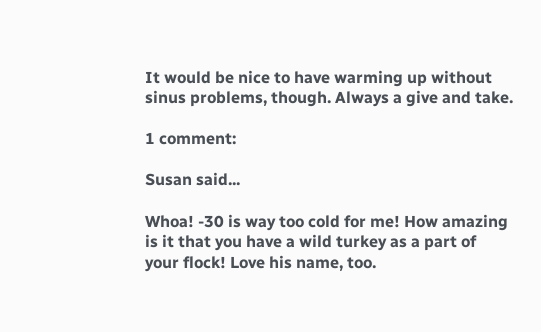It would be nice to have warming up without sinus problems, though. Always a give and take.

1 comment:

Susan said...

Whoa! -30 is way too cold for me! How amazing is it that you have a wild turkey as a part of your flock! Love his name, too.